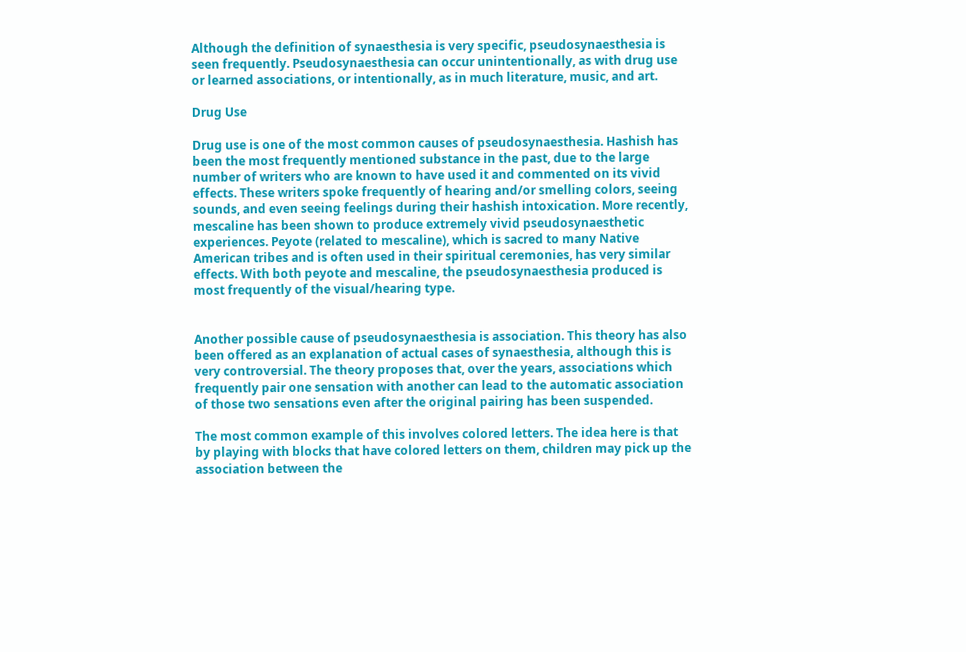Although the definition of synaesthesia is very specific, pseudosynaesthesia is seen frequently. Pseudosynaesthesia can occur unintentionally, as with drug use or learned associations, or intentionally, as in much literature, music, and art.

Drug Use

Drug use is one of the most common causes of pseudosynaesthesia. Hashish has been the most frequently mentioned substance in the past, due to the large number of writers who are known to have used it and commented on its vivid effects. These writers spoke frequently of hearing and/or smelling colors, seeing sounds, and even seeing feelings during their hashish intoxication. More recently, mescaline has been shown to produce extremely vivid pseudosynaesthetic experiences. Peyote (related to mescaline), which is sacred to many Native American tribes and is often used in their spiritual ceremonies, has very similar effects. With both peyote and mescaline, the pseudosynaesthesia produced is most frequently of the visual/hearing type.


Another possible cause of pseudosynaesthesia is association. This theory has also been offered as an explanation of actual cases of synaesthesia, although this is very controversial. The theory proposes that, over the years, associations which frequently pair one sensation with another can lead to the automatic association of those two sensations even after the original pairing has been suspended.

The most common example of this involves colored letters. The idea here is that by playing with blocks that have colored letters on them, children may pick up the association between the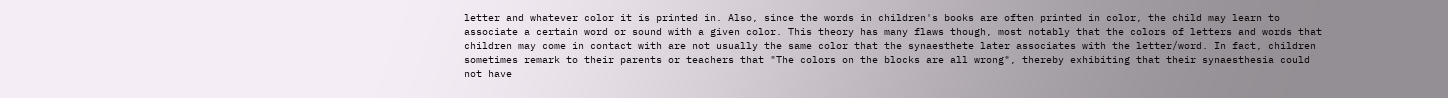letter and whatever color it is printed in. Also, since the words in children's books are often printed in color, the child may learn to associate a certain word or sound with a given color. This theory has many flaws though, most notably that the colors of letters and words that children may come in contact with are not usually the same color that the synaesthete later associates with the letter/word. In fact, children sometimes remark to their parents or teachers that "The colors on the blocks are all wrong", thereby exhibiting that their synaesthesia could not have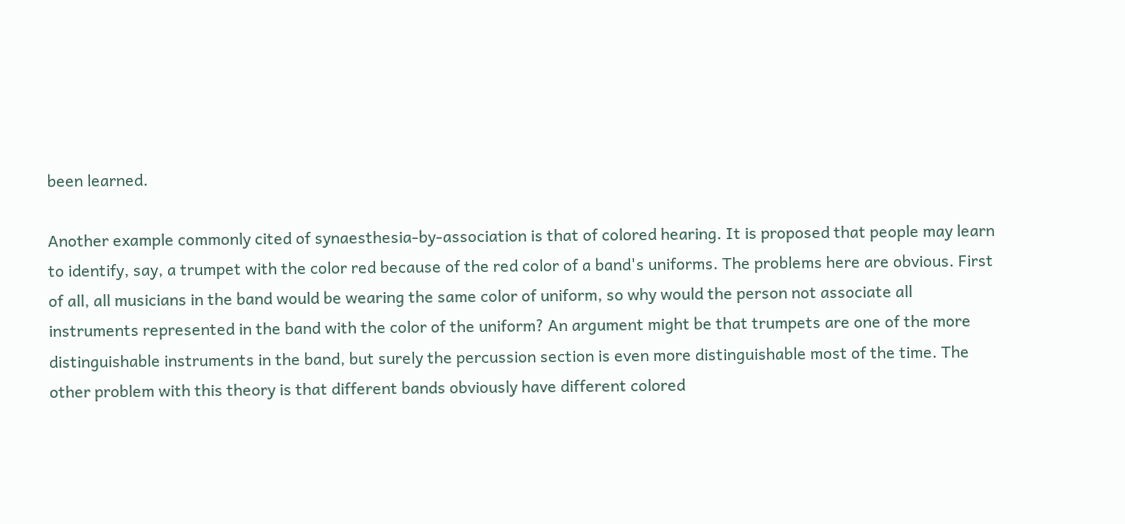been learned.

Another example commonly cited of synaesthesia-by-association is that of colored hearing. It is proposed that people may learn to identify, say, a trumpet with the color red because of the red color of a band's uniforms. The problems here are obvious. First of all, all musicians in the band would be wearing the same color of uniform, so why would the person not associate all instruments represented in the band with the color of the uniform? An argument might be that trumpets are one of the more distinguishable instruments in the band, but surely the percussion section is even more distinguishable most of the time. The other problem with this theory is that different bands obviously have different colored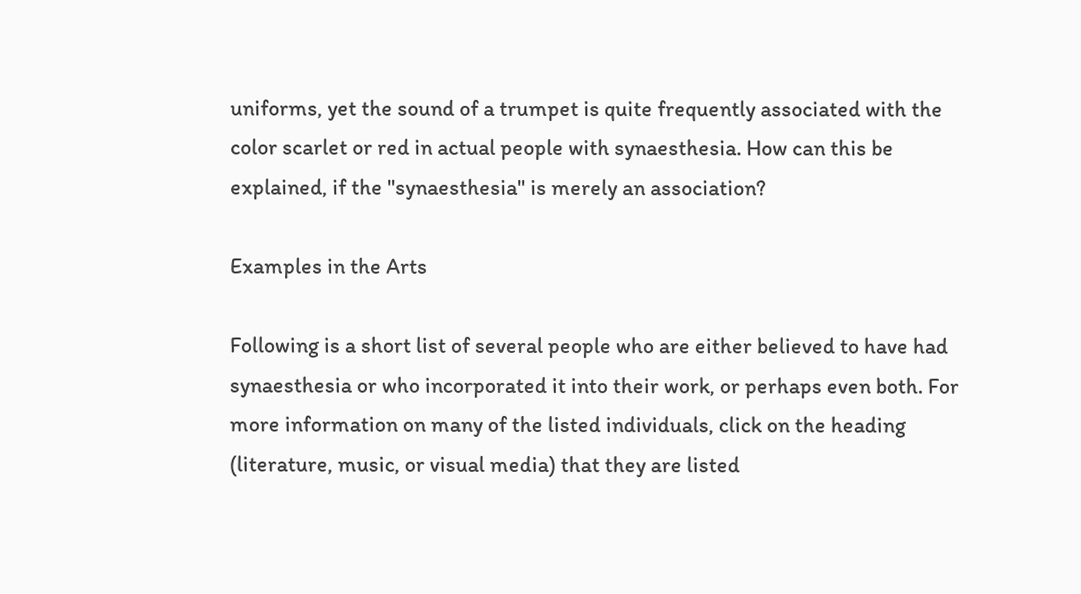uniforms, yet the sound of a trumpet is quite frequently associated with the color scarlet or red in actual people with synaesthesia. How can this be explained, if the "synaesthesia" is merely an association?

Examples in the Arts

Following is a short list of several people who are either believed to have had synaesthesia or who incorporated it into their work, or perhaps even both. For more information on many of the listed individuals, click on the heading (literature, music, or visual media) that they are listed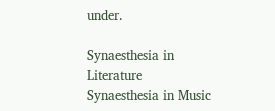under.

Synaesthesia in Literature
Synaesthesia in Music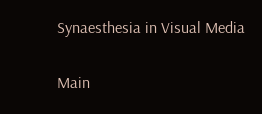Synaesthesia in Visual Media

Main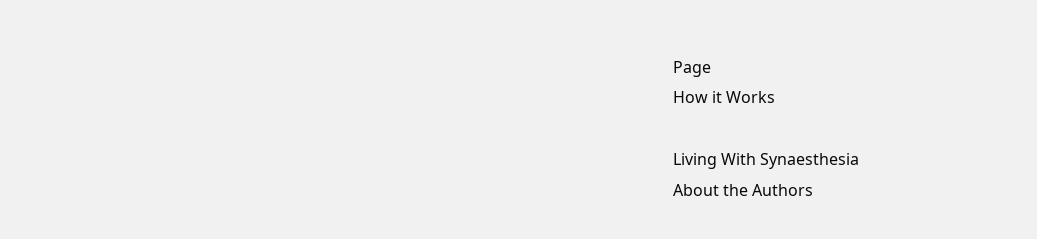Page
How it Works

Living With Synaesthesia
About the Authors